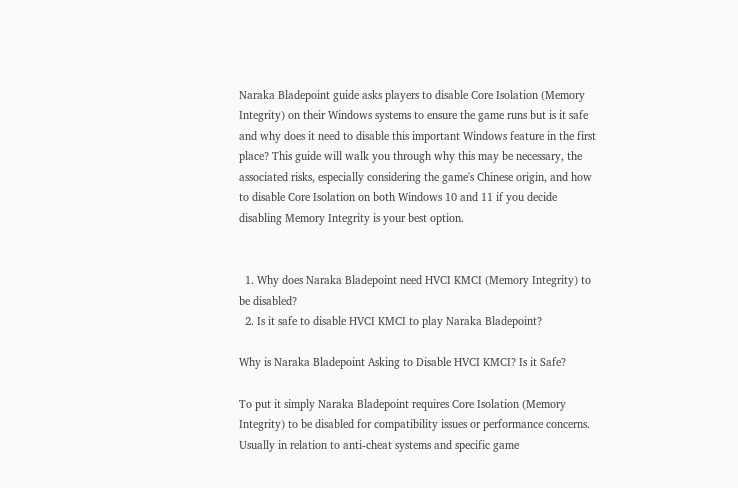Naraka Bladepoint guide asks players to disable Core Isolation (Memory Integrity) on their Windows systems to ensure the game runs but is it safe and why does it need to disable this important Windows feature in the first place? This guide will walk you through why this may be necessary, the associated risks, especially considering the game's Chinese origin, and how to disable Core Isolation on both Windows 10 and 11 if you decide disabling Memory Integrity is your best option.


  1. Why does Naraka Bladepoint need HVCI KMCI (Memory Integrity) to be disabled?
  2. Is it safe to disable HVCI KMCI to play Naraka Bladepoint?

Why is Naraka Bladepoint Asking to Disable HVCI KMCI? Is it Safe?

To put it simply Naraka Bladepoint requires Core Isolation (Memory Integrity) to be disabled for compatibility issues or performance concerns. Usually in relation to anti-cheat systems and specific game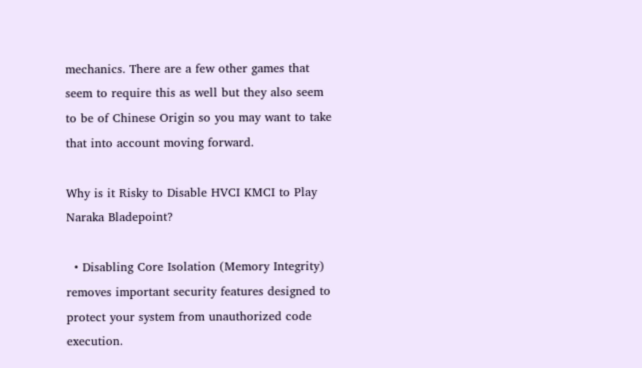mechanics. There are a few other games that seem to require this as well but they also seem to be of Chinese Origin so you may want to take that into account moving forward.

Why is it Risky to Disable HVCI KMCI to Play Naraka Bladepoint?

  • Disabling Core Isolation (Memory Integrity) removes important security features designed to protect your system from unauthorized code execution.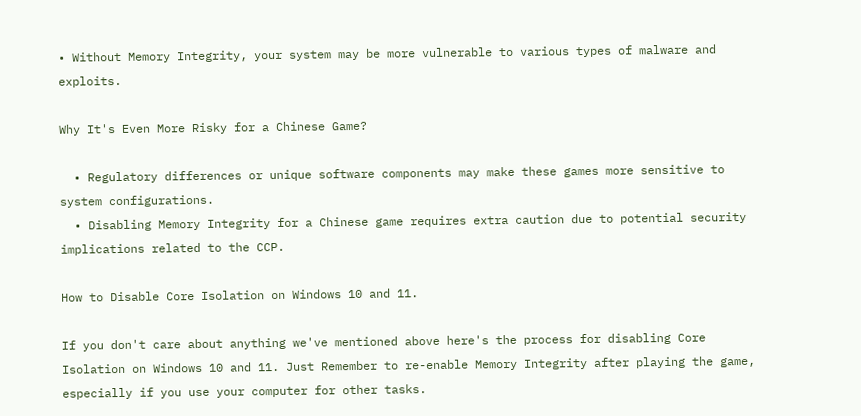• Without Memory Integrity, your system may be more vulnerable to various types of malware and exploits.

Why It's Even More Risky for a Chinese Game?

  • Regulatory differences or unique software components may make these games more sensitive to system configurations.
  • Disabling Memory Integrity for a Chinese game requires extra caution due to potential security implications related to the CCP.

How to Disable Core Isolation on Windows 10 and 11.

If you don't care about anything we've mentioned above here's the process for disabling Core Isolation on Windows 10 and 11. Just Remember to re-enable Memory Integrity after playing the game, especially if you use your computer for other tasks.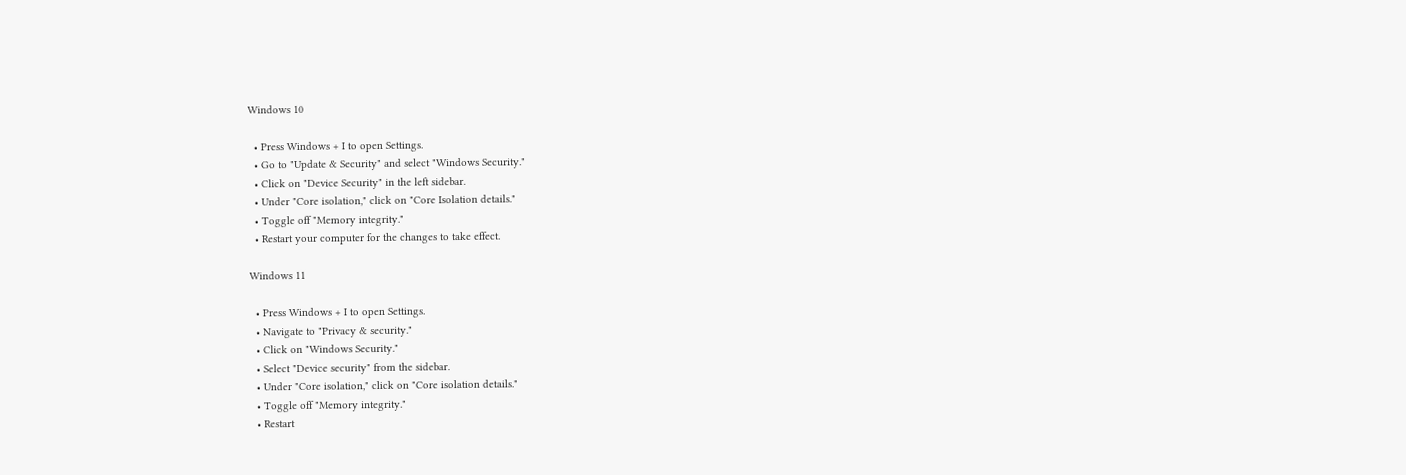Windows 10

  • Press Windows + I to open Settings.
  • Go to "Update & Security" and select "Windows Security."
  • Click on "Device Security" in the left sidebar.
  • Under "Core isolation," click on "Core Isolation details."
  • Toggle off "Memory integrity."
  • Restart your computer for the changes to take effect.

Windows 11

  • Press Windows + I to open Settings.
  • Navigate to "Privacy & security."
  • Click on "Windows Security."
  • Select "Device security" from the sidebar.
  • Under "Core isolation," click on "Core isolation details."
  • Toggle off "Memory integrity."
  • Restart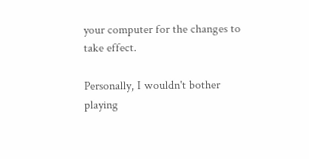your computer for the changes to take effect.

Personally, I wouldn't bother playing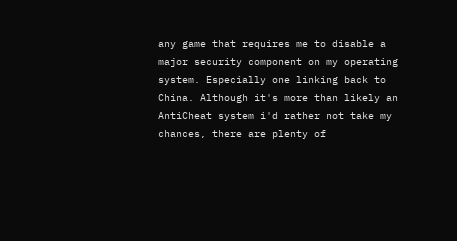any game that requires me to disable a major security component on my operating system. Especially one linking back to China. Although it's more than likely an AntiCheat system i'd rather not take my chances, there are plenty of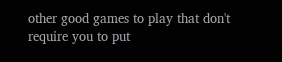other good games to play that don't require you to put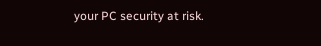your PC security at risk.